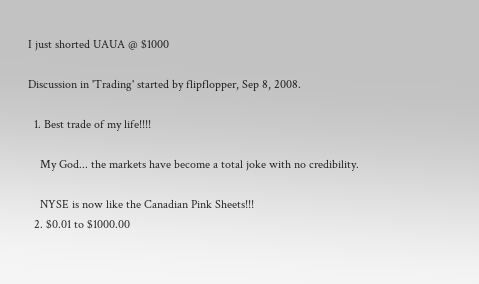I just shorted UAUA @ $1000

Discussion in 'Trading' started by flipflopper, Sep 8, 2008.

  1. Best trade of my life!!!!

    My God... the markets have become a total joke with no credibility.

    NYSE is now like the Canadian Pink Sheets!!!
  2. $0.01 to $1000.00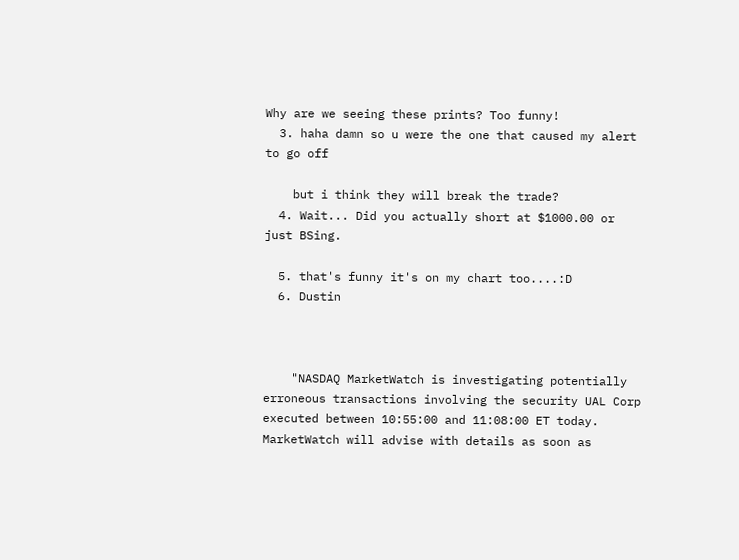Why are we seeing these prints? Too funny!
  3. haha damn so u were the one that caused my alert to go off

    but i think they will break the trade?
  4. Wait... Did you actually short at $1000.00 or just BSing.

  5. that's funny it's on my chart too....:D
  6. Dustin



    "NASDAQ MarketWatch is investigating potentially erroneous transactions involving the security UAL Corp executed between 10:55:00 and 11:08:00 ET today. MarketWatch will advise with details as soon as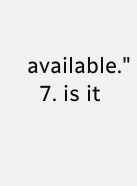available."
  7. is it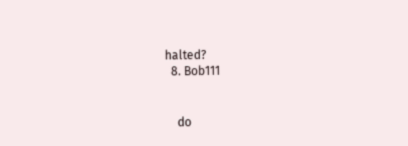halted?
  8. Bob111


    do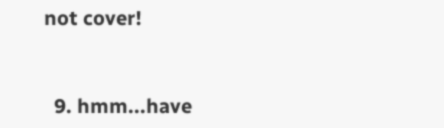not cover!



  9. hmm...have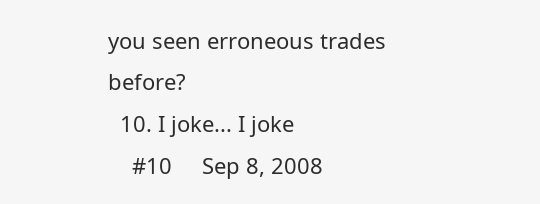you seen erroneous trades before?
  10. I joke... I joke
    #10     Sep 8, 2008